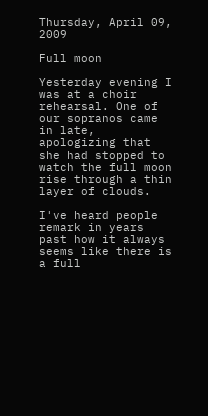Thursday, April 09, 2009

Full moon

Yesterday evening I was at a choir rehearsal. One of our sopranos came in late, apologizing that she had stopped to watch the full moon rise through a thin layer of clouds.

I've heard people remark in years past how it always seems like there is a full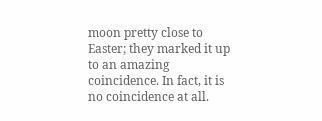moon pretty close to Easter; they marked it up to an amazing coincidence. In fact, it is no coincidence at all.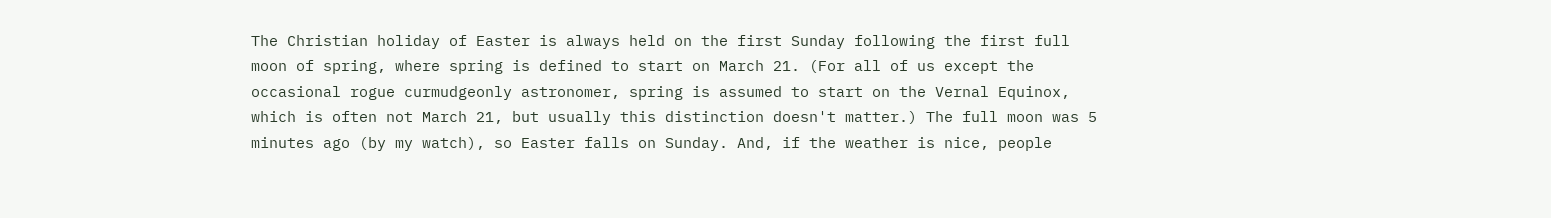The Christian holiday of Easter is always held on the first Sunday following the first full moon of spring, where spring is defined to start on March 21. (For all of us except the occasional rogue curmudgeonly astronomer, spring is assumed to start on the Vernal Equinox, which is often not March 21, but usually this distinction doesn't matter.) The full moon was 5 minutes ago (by my watch), so Easter falls on Sunday. And, if the weather is nice, people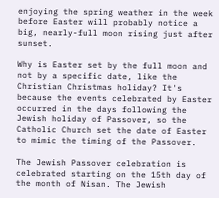enjoying the spring weather in the week before Easter will probably notice a big, nearly-full moon rising just after sunset.

Why is Easter set by the full moon and not by a specific date, like the Christian Christmas holiday? It's because the events celebrated by Easter occurred in the days following the Jewish holiday of Passover, so the Catholic Church set the date of Easter to mimic the timing of the Passover.

The Jewish Passover celebration is celebrated starting on the 15th day of the month of Nisan. The Jewish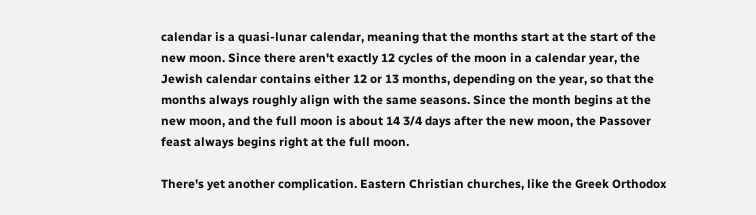calendar is a quasi-lunar calendar, meaning that the months start at the start of the new moon. Since there aren't exactly 12 cycles of the moon in a calendar year, the Jewish calendar contains either 12 or 13 months, depending on the year, so that the months always roughly align with the same seasons. Since the month begins at the new moon, and the full moon is about 14 3/4 days after the new moon, the Passover feast always begins right at the full moon.

There's yet another complication. Eastern Christian churches, like the Greek Orthodox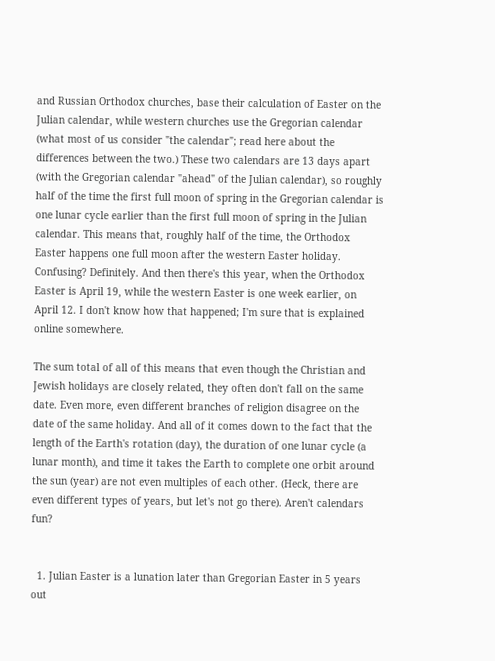and Russian Orthodox churches, base their calculation of Easter on the Julian calendar, while western churches use the Gregorian calendar (what most of us consider "the calendar"; read here about the differences between the two.) These two calendars are 13 days apart (with the Gregorian calendar "ahead" of the Julian calendar), so roughly half of the time the first full moon of spring in the Gregorian calendar is one lunar cycle earlier than the first full moon of spring in the Julian calendar. This means that, roughly half of the time, the Orthodox Easter happens one full moon after the western Easter holiday. Confusing? Definitely. And then there's this year, when the Orthodox Easter is April 19, while the western Easter is one week earlier, on April 12. I don't know how that happened; I'm sure that is explained online somewhere.

The sum total of all of this means that even though the Christian and Jewish holidays are closely related, they often don't fall on the same date. Even more, even different branches of religion disagree on the date of the same holiday. And all of it comes down to the fact that the length of the Earth's rotation (day), the duration of one lunar cycle (a lunar month), and time it takes the Earth to complete one orbit around the sun (year) are not even multiples of each other. (Heck, there are even different types of years, but let's not go there). Aren't calendars fun?


  1. Julian Easter is a lunation later than Gregorian Easter in 5 years out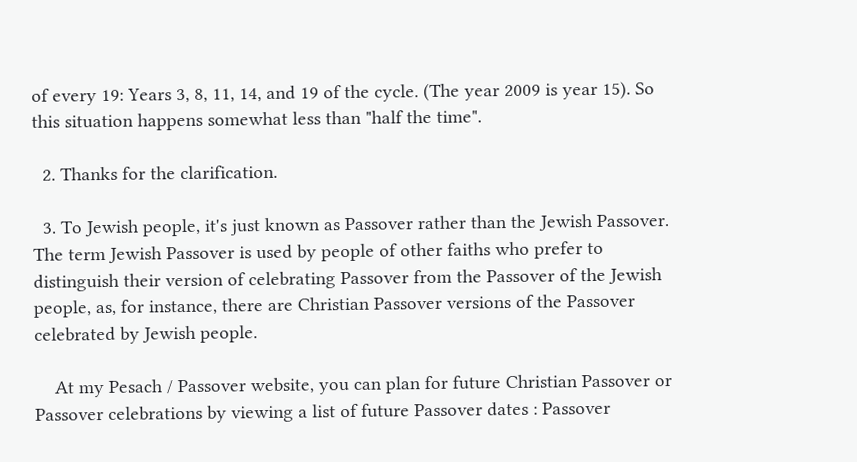of every 19: Years 3, 8, 11, 14, and 19 of the cycle. (The year 2009 is year 15). So this situation happens somewhat less than "half the time".

  2. Thanks for the clarification.

  3. To Jewish people, it's just known as Passover rather than the Jewish Passover. The term Jewish Passover is used by people of other faiths who prefer to distinguish their version of celebrating Passover from the Passover of the Jewish people, as, for instance, there are Christian Passover versions of the Passover celebrated by Jewish people.

    At my Pesach / Passover website, you can plan for future Christian Passover or Passover celebrations by viewing a list of future Passover dates : Passover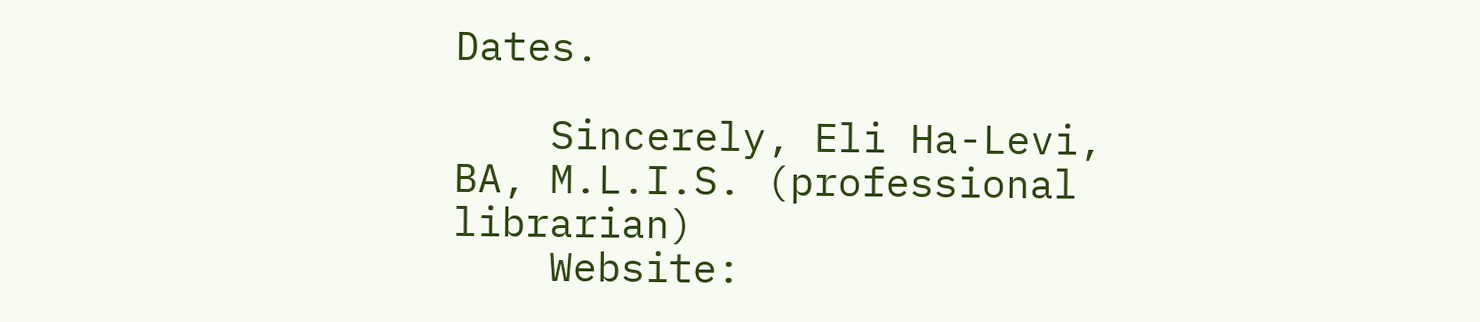Dates.

    Sincerely, Eli Ha-Levi, BA, M.L.I.S. (professional librarian)
    Website: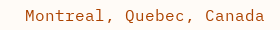Montreal, Quebec, Canada